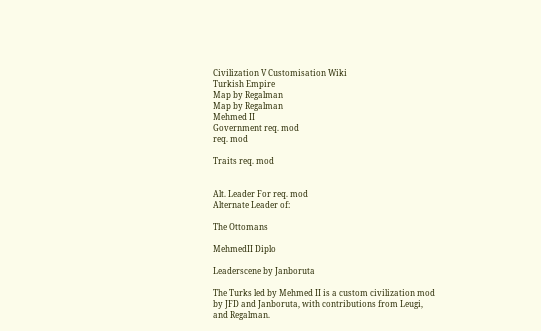Civilization V Customisation Wiki
Turkish Empire
Map by Regalman
Map by Regalman
Mehmed II
Government req. mod
req. mod

Traits req. mod


Alt. Leader For req. mod
Alternate Leader of:

The Ottomans

MehmedII Diplo

Leaderscene by Janboruta

The Turks led by Mehmed II is a custom civilization mod by JFD and Janboruta, with contributions from Leugi, and Regalman.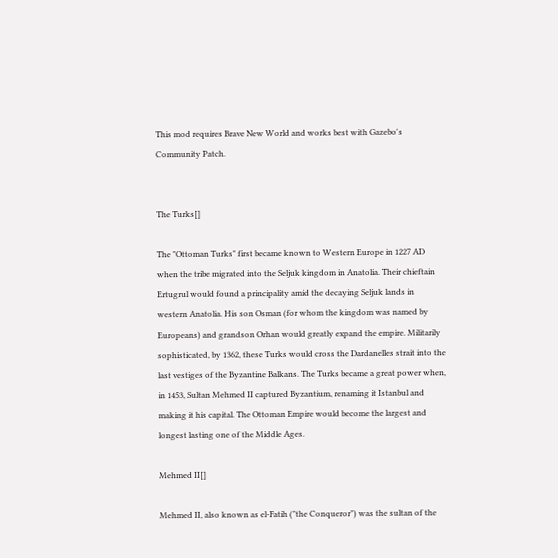This mod requires Brave New World and works best with Gazebo's Community Patch.


The Turks[]

The "Ottoman Turks" first became known to Western Europe in 1227 AD when the tribe migrated into the Seljuk kingdom in Anatolia. Their chieftain Ertugrul would found a principality amid the decaying Seljuk lands in western Anatolia. His son Osman (for whom the kingdom was named by Europeans) and grandson Orhan would greatly expand the empire. Militarily sophisticated, by 1362, these Turks would cross the Dardanelles strait into the last vestiges of the Byzantine Balkans. The Turks became a great power when, in 1453, Sultan Mehmed II captured Byzantium, renaming it Istanbul and making it his capital. The Ottoman Empire would become the largest and longest lasting one of the Middle Ages.

Mehmed II[]

Mehmed II, also known as el-Fatih ("the Conqueror") was the sultan of the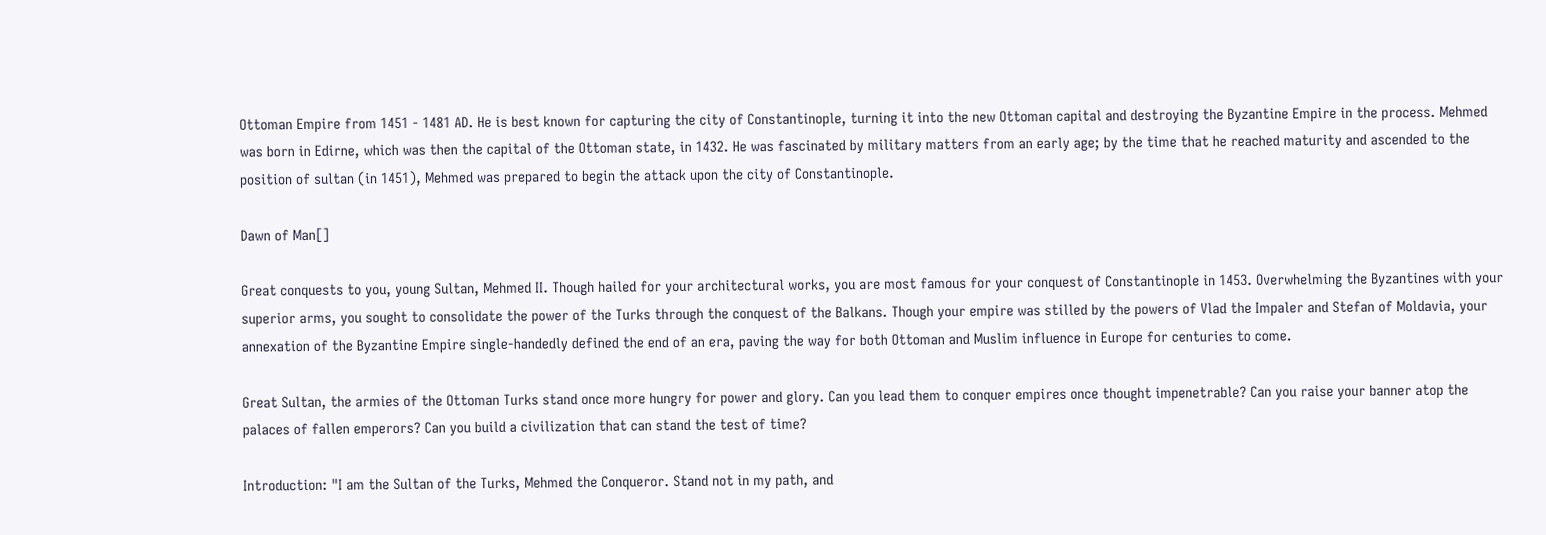Ottoman Empire from 1451 - 1481 AD. He is best known for capturing the city of Constantinople, turning it into the new Ottoman capital and destroying the Byzantine Empire in the process. Mehmed was born in Edirne, which was then the capital of the Ottoman state, in 1432. He was fascinated by military matters from an early age; by the time that he reached maturity and ascended to the position of sultan (in 1451), Mehmed was prepared to begin the attack upon the city of Constantinople.

Dawn of Man[]

Great conquests to you, young Sultan, Mehmed II. Though hailed for your architectural works, you are most famous for your conquest of Constantinople in 1453. Overwhelming the Byzantines with your superior arms, you sought to consolidate the power of the Turks through the conquest of the Balkans. Though your empire was stilled by the powers of Vlad the Impaler and Stefan of Moldavia, your annexation of the Byzantine Empire single-handedly defined the end of an era, paving the way for both Ottoman and Muslim influence in Europe for centuries to come.

Great Sultan, the armies of the Ottoman Turks stand once more hungry for power and glory. Can you lead them to conquer empires once thought impenetrable? Can you raise your banner atop the palaces of fallen emperors? Can you build a civilization that can stand the test of time?

Introduction: "I am the Sultan of the Turks, Mehmed the Conqueror. Stand not in my path, and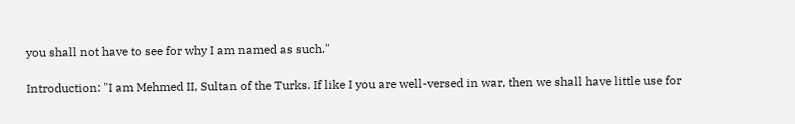you shall not have to see for why I am named as such."

Introduction: "I am Mehmed II, Sultan of the Turks. If like I you are well-versed in war, then we shall have little use for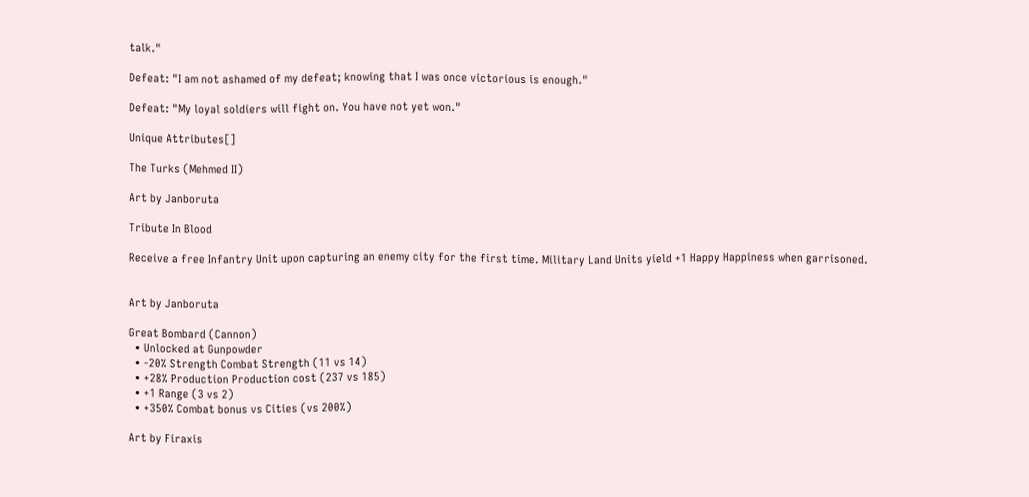talk."

Defeat: "I am not ashamed of my defeat; knowing that I was once victorious is enough."

Defeat: "My loyal soldiers will fight on. You have not yet won."

Unique Attributes[]

The Turks (Mehmed II)

Art by Janboruta

Tribute In Blood

Receive a free Infantry Unit upon capturing an enemy city for the first time. Military Land Units yield +1 Happy Happiness when garrisoned.


Art by Janboruta

Great Bombard (Cannon)
  • Unlocked at Gunpowder
  • -20% Strength Combat Strength (11 vs 14)
  • +28% Production Production cost (237 vs 185)
  • +1 Range (3 vs 2)
  • +350% Combat bonus vs Cities (vs 200%)

Art by Firaxis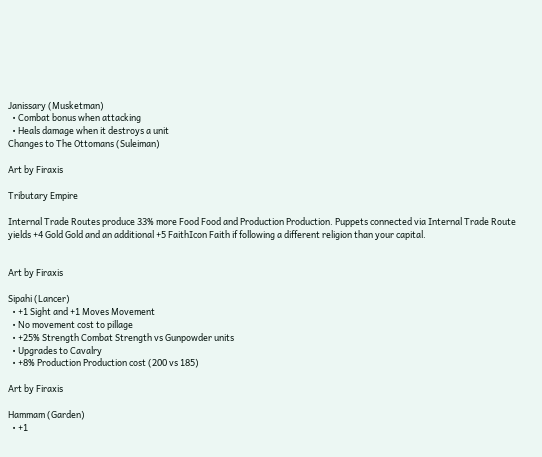Janissary (Musketman)
  • Combat bonus when attacking
  • Heals damage when it destroys a unit
Changes to The Ottomans (Suleiman)

Art by Firaxis

Tributary Empire

Internal Trade Routes produce 33% more Food Food and Production Production. Puppets connected via Internal Trade Route yields +4 Gold Gold and an additional +5 FaithIcon Faith if following a different religion than your capital.


Art by Firaxis

Sipahi (Lancer)
  • +1 Sight and +1 Moves Movement
  • No movement cost to pillage
  • +25% Strength Combat Strength vs Gunpowder units
  • Upgrades to Cavalry
  • +8% Production Production cost (200 vs 185)

Art by Firaxis

Hammam (Garden)
  • +1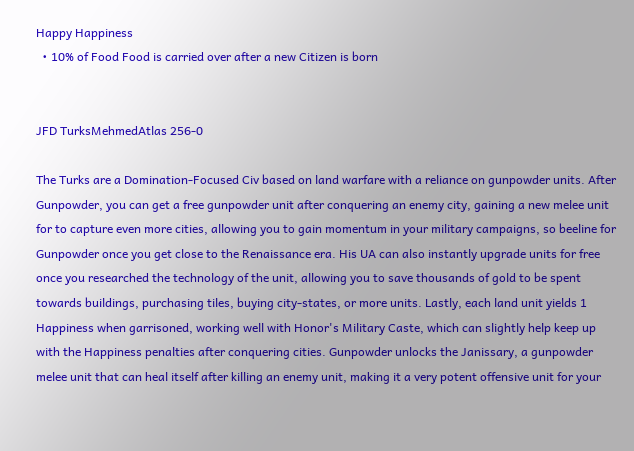Happy Happiness
  • 10% of Food Food is carried over after a new Citizen is born


JFD TurksMehmedAtlas 256-0

The Turks are a Domination-Focused Civ based on land warfare with a reliance on gunpowder units. After Gunpowder, you can get a free gunpowder unit after conquering an enemy city, gaining a new melee unit for to capture even more cities, allowing you to gain momentum in your military campaigns, so beeline for Gunpowder once you get close to the Renaissance era. His UA can also instantly upgrade units for free once you researched the technology of the unit, allowing you to save thousands of gold to be spent towards buildings, purchasing tiles, buying city-states, or more units. Lastly, each land unit yields 1 Happiness when garrisoned, working well with Honor's Military Caste, which can slightly help keep up with the Happiness penalties after conquering cities. Gunpowder unlocks the Janissary, a gunpowder melee unit that can heal itself after killing an enemy unit, making it a very potent offensive unit for your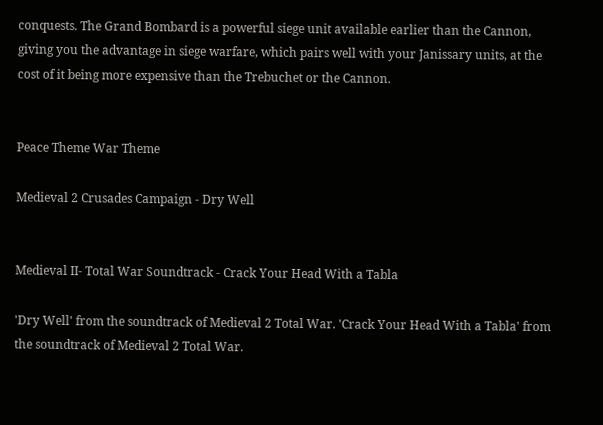conquests. The Grand Bombard is a powerful siege unit available earlier than the Cannon, giving you the advantage in siege warfare, which pairs well with your Janissary units, at the cost of it being more expensive than the Trebuchet or the Cannon.


Peace Theme War Theme

Medieval 2 Crusades Campaign - Dry Well


Medieval II- Total War Soundtrack - Crack Your Head With a Tabla

'Dry Well' from the soundtrack of Medieval 2 Total War. 'Crack Your Head With a Tabla' from the soundtrack of Medieval 2 Total War.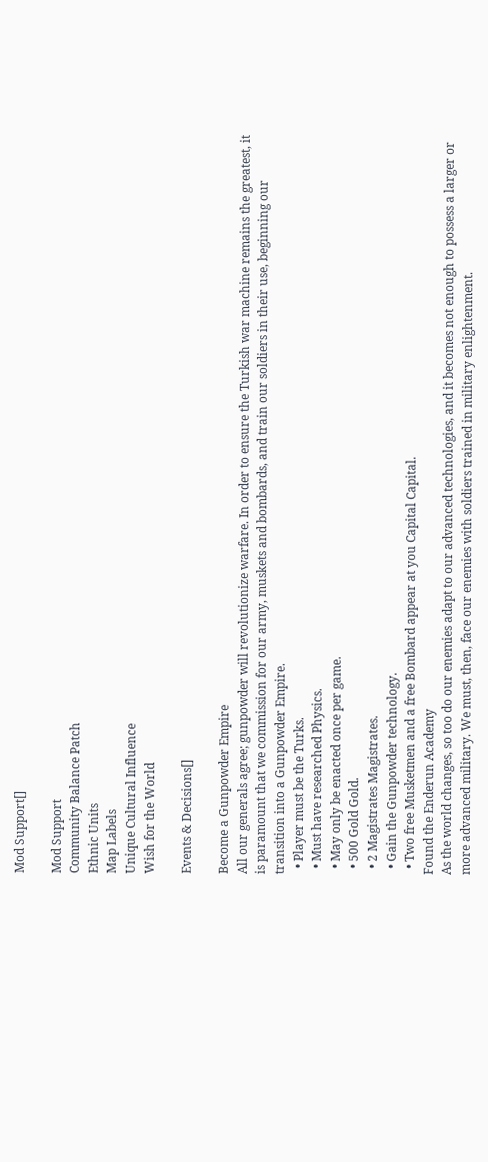Mod Support[]

Mod Support
Community Balance Patch
Ethnic Units
Map Labels
Unique Cultural Influence
Wish for the World

Events & Decisions[]

Become a Gunpowder Empire
All our generals agree; gunpowder will revolutionize warfare. In order to ensure the Turkish war machine remains the greatest, it is paramount that we commission for our army, muskets and bombards, and train our soldiers in their use, beginning our transition into a Gunpowder Empire.
  • Player must be the Turks.
  • Must have researched Physics.
  • May only be enacted once per game.
  • 500 Gold Gold.
  • 2 Magistrates Magistrates.
  • Gain the Gunpowder technology.
  • Two free Musketmen and a free Bombard appear at you Capital Capital.
Found the Enderun Academy
As the world changes, so too do our enemies adapt to our advanced technologies, and it becomes not enough to possess a larger or more advanced military. We must, then, face our enemies with soldiers trained in military enlightenment.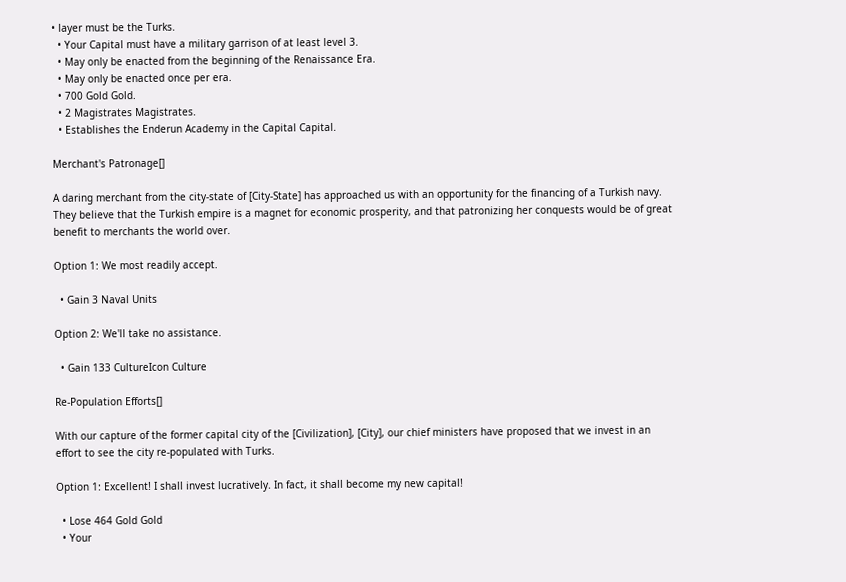• layer must be the Turks.
  • Your Capital must have a military garrison of at least level 3.
  • May only be enacted from the beginning of the Renaissance Era.
  • May only be enacted once per era.
  • 700 Gold Gold.
  • 2 Magistrates Magistrates.
  • Establishes the Enderun Academy in the Capital Capital.

Merchant's Patronage[]

A daring merchant from the city-state of [City-State] has approached us with an opportunity for the financing of a Turkish navy. They believe that the Turkish empire is a magnet for economic prosperity, and that patronizing her conquests would be of great benefit to merchants the world over.

Option 1: We most readily accept.

  • Gain 3 Naval Units

Option 2: We'll take no assistance.

  • Gain 133 CultureIcon Culture

Re-Population Efforts[]

With our capture of the former capital city of the [Civilization], [City], our chief ministers have proposed that we invest in an effort to see the city re-populated with Turks.

Option 1: Excellent! I shall invest lucratively. In fact, it shall become my new capital!

  • Lose 464 Gold Gold
  • Your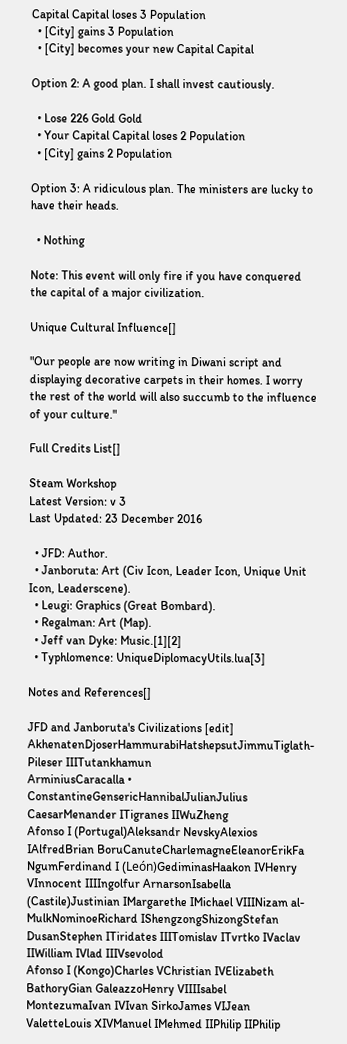Capital Capital loses 3 Population
  • [City] gains 3 Population
  • [City] becomes your new Capital Capital

Option 2: A good plan. I shall invest cautiously.

  • Lose 226 Gold Gold
  • Your Capital Capital loses 2 Population
  • [City] gains 2 Population

Option 3: A ridiculous plan. The ministers are lucky to have their heads.

  • Nothing

Note: This event will only fire if you have conquered the capital of a major civilization.

Unique Cultural Influence[]

"Our people are now writing in Diwani script and displaying decorative carpets in their homes. I worry the rest of the world will also succumb to the influence of your culture."

Full Credits List[]

Steam Workshop
Latest Version: v 3
Last Updated: 23 December 2016

  • JFD: Author.
  • Janboruta: Art (Civ Icon, Leader Icon, Unique Unit Icon, Leaderscene).
  • Leugi: Graphics (Great Bombard).
  • Regalman: Art (Map).
  • Jeff van Dyke: Music.[1][2]
  • Typhlomence: UniqueDiplomacyUtils.lua[3]

Notes and References[]

JFD and Janboruta's Civilizations [edit]
AkhenatenDjoserHammurabiHatshepsutJimmuTiglath-Pileser IIITutankhamun
ArminiusCaracalla • ConstantineGensericHannibalJulianJulius CaesarMenander ITigranes IIWuZheng
Afonso I (Portugal)Aleksandr NevskyAlexios IAlfredBrian BoruCanuteCharlemagneEleanorErikFa NgumFerdinand I (León)GediminasHaakon IVHenry VInnocent IIIIngolfur ArnarsonIsabella (Castile)Justinian IMargarethe IMichael VIIINizam al-MulkNominoeRichard IShengzongShizongStefan DusanStephen ITiridates IIITomislav ITvrtko IVaclav IIWilliam IVlad IIIVsevolod
Afonso I (Kongo)Charles VChristian IVElizabeth BathoryGian GaleazzoHenry VIIIIsabel MontezumaIvan IVIvan SirkoJames VIJean ValetteLouis XIVManuel IMehmed IIPhilip IIPhilip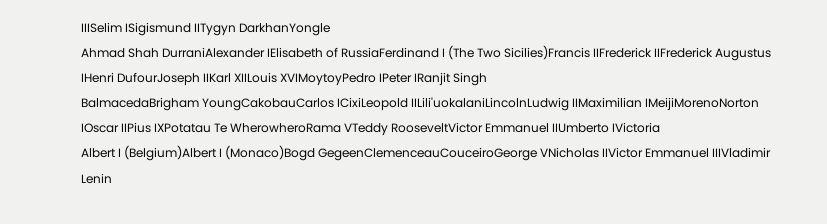IIISelim ISigismund IITygyn DarkhanYongle
Ahmad Shah DurraniAlexander IElisabeth of RussiaFerdinand I (The Two Sicilies)Francis IIFrederick IIFrederick Augustus IHenri DufourJoseph IIKarl XIILouis XVIMoytoyPedro IPeter IRanjit Singh
BalmacedaBrigham YoungCakobauCarlos ICixiLeopold IILili'uokalaniLincolnLudwig IIMaximilian IMeijiMorenoNorton IOscar IIPius IXPotatau Te WherowheroRama VTeddy RooseveltVictor Emmanuel IIUmberto IVictoria
Albert I (Belgium)Albert I (Monaco)Bogd GegeenClemenceauCouceiroGeorge VNicholas IIVictor Emmanuel IIIVladimir Lenin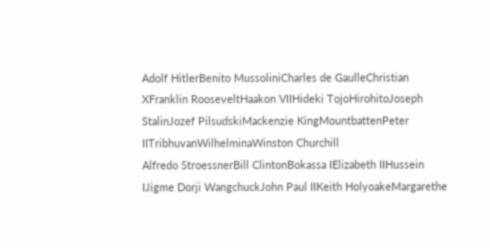Adolf HitlerBenito MussoliniCharles de GaulleChristian XFranklin RooseveltHaakon VIIHideki TojoHirohitoJoseph StalinJozef PilsudskiMackenzie KingMountbattenPeter IITribhuvanWilhelminaWinston Churchill
Alfredo StroessnerBill ClintonBokassa IElizabeth IIHussein IJigme Dorji WangchuckJohn Paul IIKeith HolyoakeMargarethe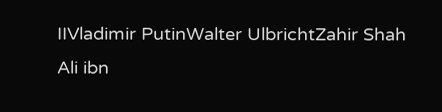IIVladimir PutinWalter UlbrichtZahir Shah
Ali ibn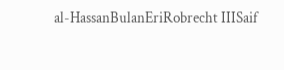al-HassanBulanEriRobrecht IIISaif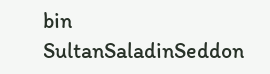bin SultanSaladinSeddon